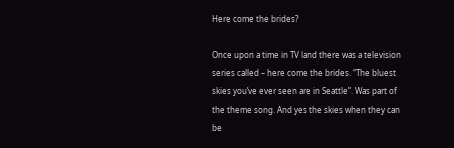Here come the brides?

Once upon a time in TV land there was a television series called – here come the brides. “The bluest skies you’ve ever seen are in Seattle”. Was part of the theme song. And yes the skies when they can be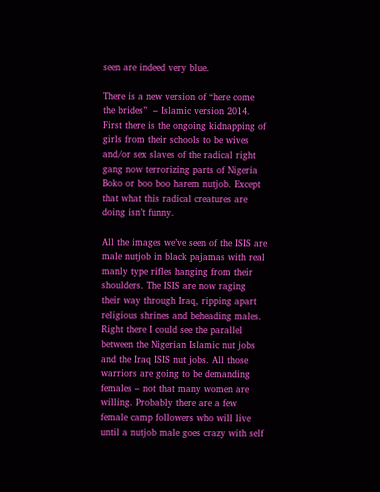seen are indeed very blue.

There is a new version of “here come the brides”  – Islamic version 2014. First there is the ongoing kidnapping of girls from their schools to be wives and/or sex slaves of the radical right gang now terrorizing parts of Nigeria Boko or boo boo harem nutjob. Except that what this radical creatures are doing isn’t funny.

All the images we’ve seen of the ISIS are male nutjob in black pajamas with real manly type rifles hanging from their shoulders. The ISIS are now raging their way through Iraq, ripping apart religious shrines and beheading males. Right there I could see the parallel between the Nigerian Islamic nut jobs and the Iraq ISIS nut jobs. All those warriors are going to be demanding females – not that many women are willing. Probably there are a few female camp followers who will live until a nutjob male goes crazy with self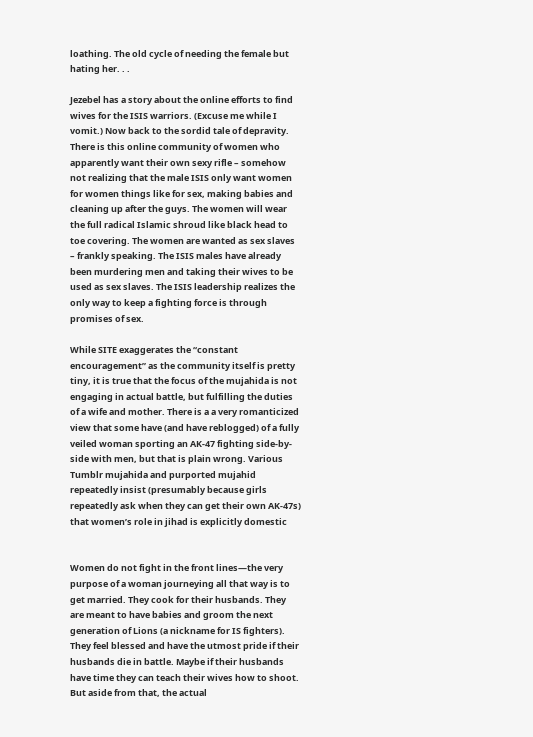loathing. The old cycle of needing the female but hating her. . .

Jezebel has a story about the online efforts to find wives for the ISIS warriors. (Excuse me while I vomit.) Now back to the sordid tale of depravity. There is this online community of women who apparently want their own sexy rifle – somehow not realizing that the male ISIS only want women for women things like for sex, making babies and cleaning up after the guys. The women will wear the full radical Islamic shroud like black head to toe covering. The women are wanted as sex slaves – frankly speaking. The ISIS males have already been murdering men and taking their wives to be used as sex slaves. The ISIS leadership realizes the only way to keep a fighting force is through promises of sex.

While SITE exaggerates the “constant encouragement” as the community itself is pretty tiny, it is true that the focus of the mujahida is not engaging in actual battle, but fulfilling the duties of a wife and mother. There is a a very romanticized view that some have (and have reblogged) of a fully veiled woman sporting an AK-47 fighting side-by-side with men, but that is plain wrong. Various Tumblr mujahida and purported mujahid repeatedly insist (presumably because girls repeatedly ask when they can get their own AK-47s) that women’s role in jihad is explicitly domestic


Women do not fight in the front lines—the very purpose of a woman journeying all that way is to get married. They cook for their husbands. They are meant to have babies and groom the next generation of Lions (a nickname for IS fighters). They feel blessed and have the utmost pride if their husbands die in battle. Maybe if their husbands have time they can teach their wives how to shoot. But aside from that, the actual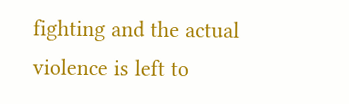fighting and the actual violence is left to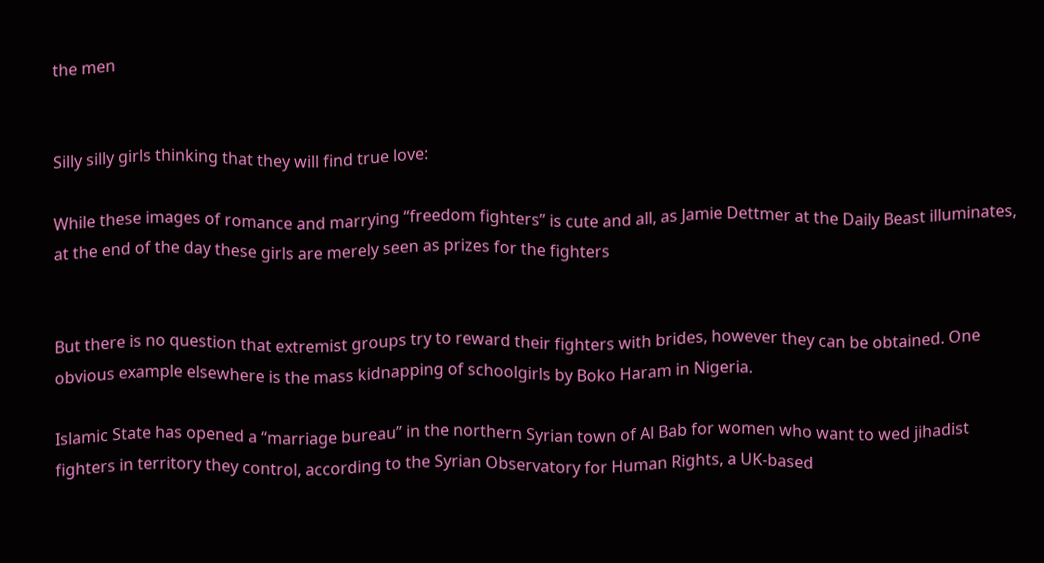the men


Silly silly girls thinking that they will find true love:

While these images of romance and marrying “freedom fighters” is cute and all, as Jamie Dettmer at the Daily Beast illuminates, at the end of the day these girls are merely seen as prizes for the fighters


But there is no question that extremist groups try to reward their fighters with brides, however they can be obtained. One obvious example elsewhere is the mass kidnapping of schoolgirls by Boko Haram in Nigeria.

Islamic State has opened a “marriage bureau” in the northern Syrian town of Al Bab for women who want to wed jihadist fighters in territory they control, according to the Syrian Observatory for Human Rights, a UK-based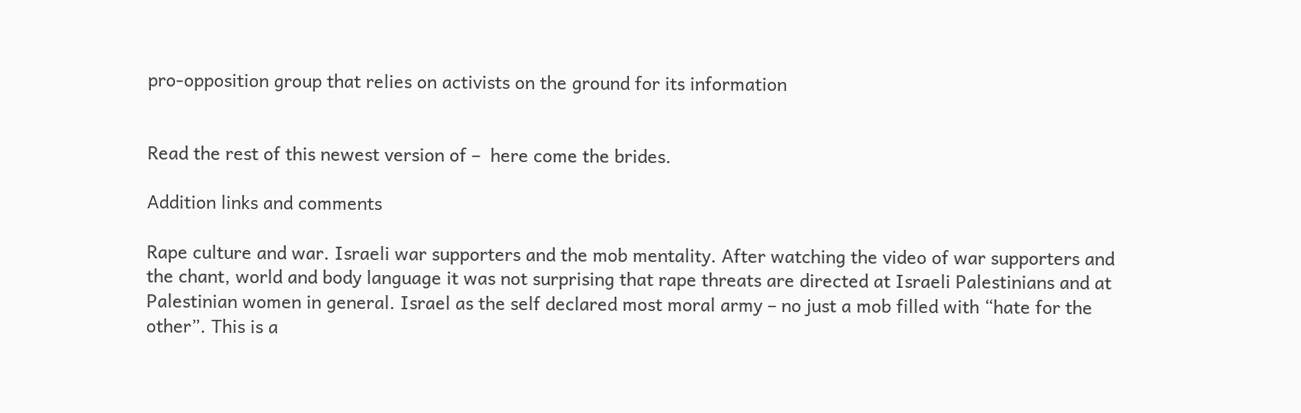pro-opposition group that relies on activists on the ground for its information


Read the rest of this newest version of –  here come the brides.

Addition links and comments

Rape culture and war. Israeli war supporters and the mob mentality. After watching the video of war supporters and the chant, world and body language it was not surprising that rape threats are directed at Israeli Palestinians and at Palestinian women in general. Israel as the self declared most moral army – no just a mob filled with “hate for the other”. This is a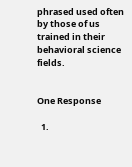phrased used often by those of us trained in their behavioral science fields.


One Response

  1.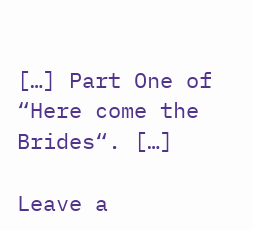[…] Part One of “Here come the Brides“. […]

Leave a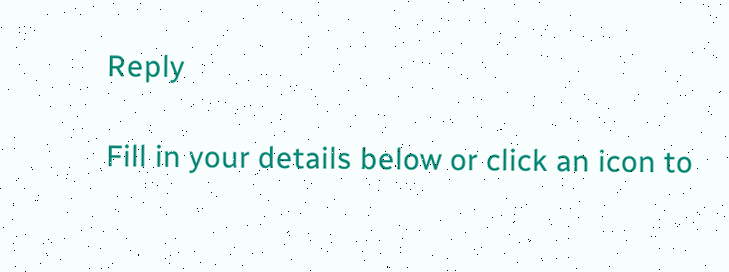Reply

Fill in your details below or click an icon to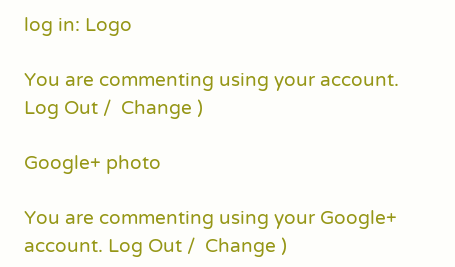log in: Logo

You are commenting using your account. Log Out /  Change )

Google+ photo

You are commenting using your Google+ account. Log Out /  Change )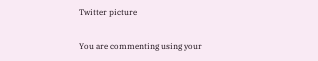Twitter picture

You are commenting using your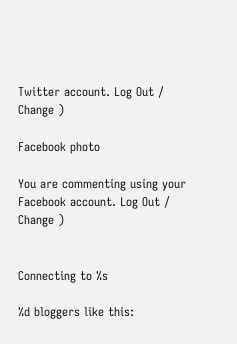Twitter account. Log Out /  Change )

Facebook photo

You are commenting using your Facebook account. Log Out /  Change )


Connecting to %s

%d bloggers like this: